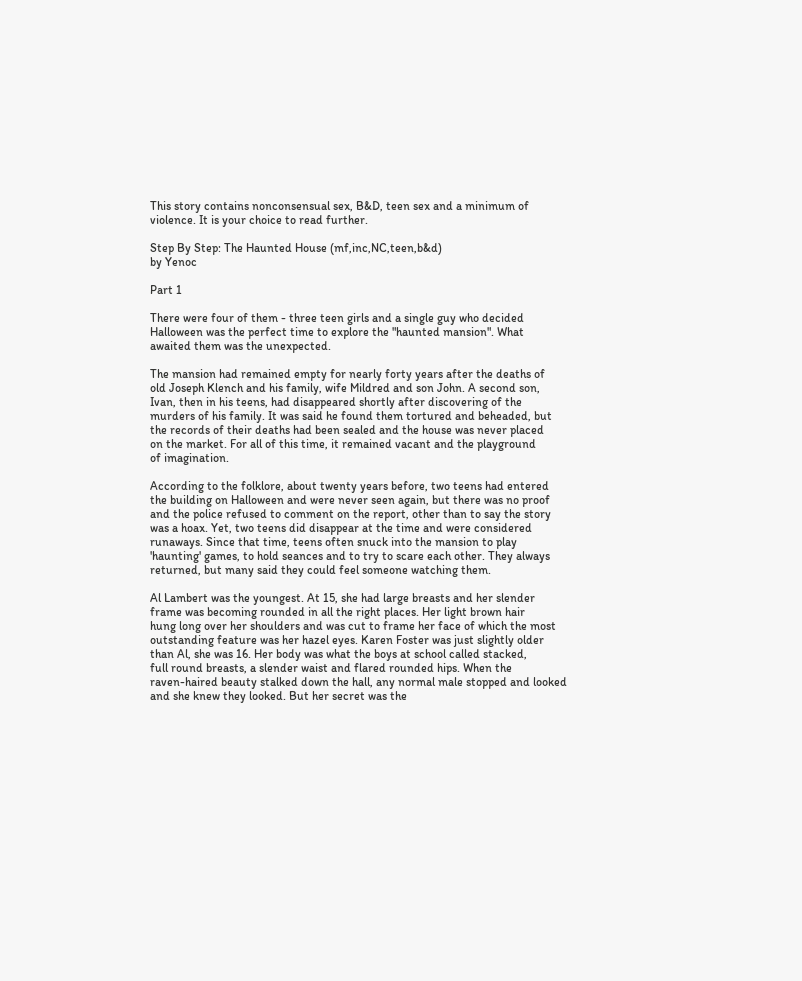This story contains nonconsensual sex, B&D, teen sex and a minimum of
violence. It is your choice to read further.

Step By Step: The Haunted House (mf,inc,NC,teen,b&d)
by Yenoc

Part 1

There were four of them - three teen girls and a single guy who decided
Halloween was the perfect time to explore the "haunted mansion". What
awaited them was the unexpected.

The mansion had remained empty for nearly forty years after the deaths of
old Joseph Klench and his family, wife Mildred and son John. A second son,
Ivan, then in his teens, had disappeared shortly after discovering of the
murders of his family. It was said he found them tortured and beheaded, but
the records of their deaths had been sealed and the house was never placed
on the market. For all of this time, it remained vacant and the playground
of imagination.

According to the folklore, about twenty years before, two teens had entered
the building on Halloween and were never seen again, but there was no proof
and the police refused to comment on the report, other than to say the story
was a hoax. Yet, two teens did disappear at the time and were considered
runaways. Since that time, teens often snuck into the mansion to play
'haunting' games, to hold seances and to try to scare each other. They always
returned, but many said they could feel someone watching them.

Al Lambert was the youngest. At 15, she had large breasts and her slender
frame was becoming rounded in all the right places. Her light brown hair
hung long over her shoulders and was cut to frame her face of which the most
outstanding feature was her hazel eyes. Karen Foster was just slightly older
than Al, she was 16. Her body was what the boys at school called stacked,
full round breasts, a slender waist and flared rounded hips. When the
raven-haired beauty stalked down the hall, any normal male stopped and looked
and she knew they looked. But her secret was the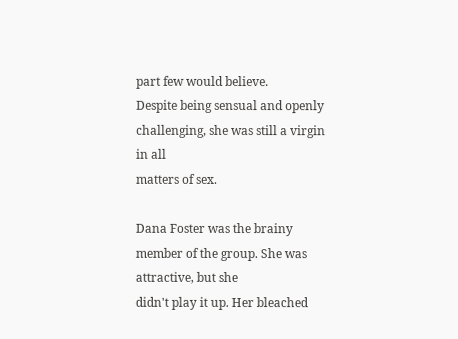part few would believe.
Despite being sensual and openly challenging, she was still a virgin in all
matters of sex.

Dana Foster was the brainy member of the group. She was attractive, but she
didn't play it up. Her bleached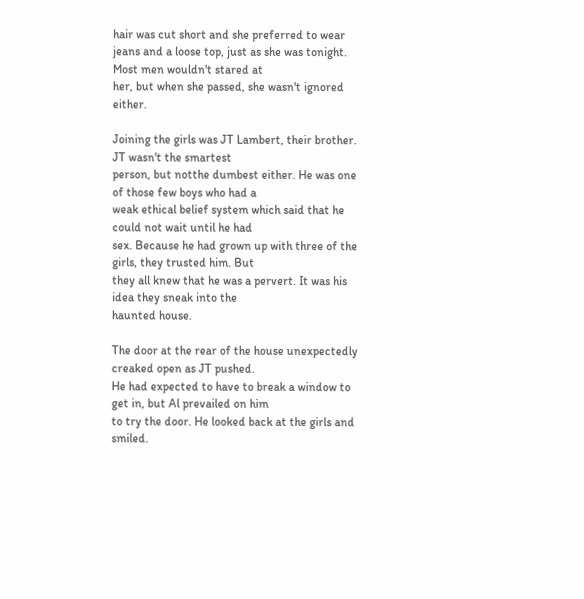hair was cut short and she preferred to wear
jeans and a loose top, just as she was tonight. Most men wouldn't stared at
her, but when she passed, she wasn't ignored either.

Joining the girls was JT Lambert, their brother. JT wasn't the smartest
person, but notthe dumbest either. He was one of those few boys who had a
weak ethical belief system which said that he could not wait until he had
sex. Because he had grown up with three of the girls, they trusted him. But
they all knew that he was a pervert. It was his idea they sneak into the
haunted house.

The door at the rear of the house unexpectedly creaked open as JT pushed.
He had expected to have to break a window to get in, but Al prevailed on him
to try the door. He looked back at the girls and smiled.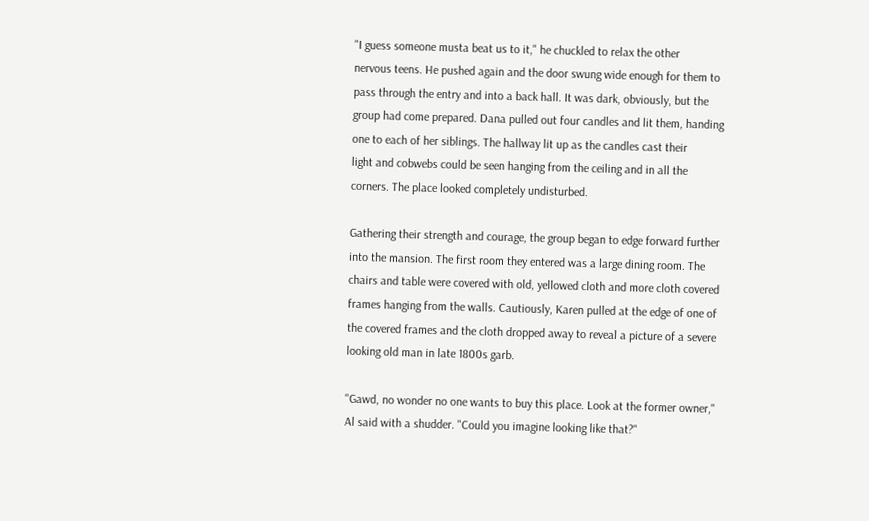"I guess someone musta beat us to it," he chuckled to relax the other
nervous teens. He pushed again and the door swung wide enough for them to
pass through the entry and into a back hall. It was dark, obviously, but the
group had come prepared. Dana pulled out four candles and lit them, handing
one to each of her siblings. The hallway lit up as the candles cast their
light and cobwebs could be seen hanging from the ceiling and in all the
corners. The place looked completely undisturbed.

Gathering their strength and courage, the group began to edge forward further
into the mansion. The first room they entered was a large dining room. The
chairs and table were covered with old, yellowed cloth and more cloth covered
frames hanging from the walls. Cautiously, Karen pulled at the edge of one of
the covered frames and the cloth dropped away to reveal a picture of a severe
looking old man in late 1800s garb.

"Gawd, no wonder no one wants to buy this place. Look at the former owner,"
Al said with a shudder. "Could you imagine looking like that?"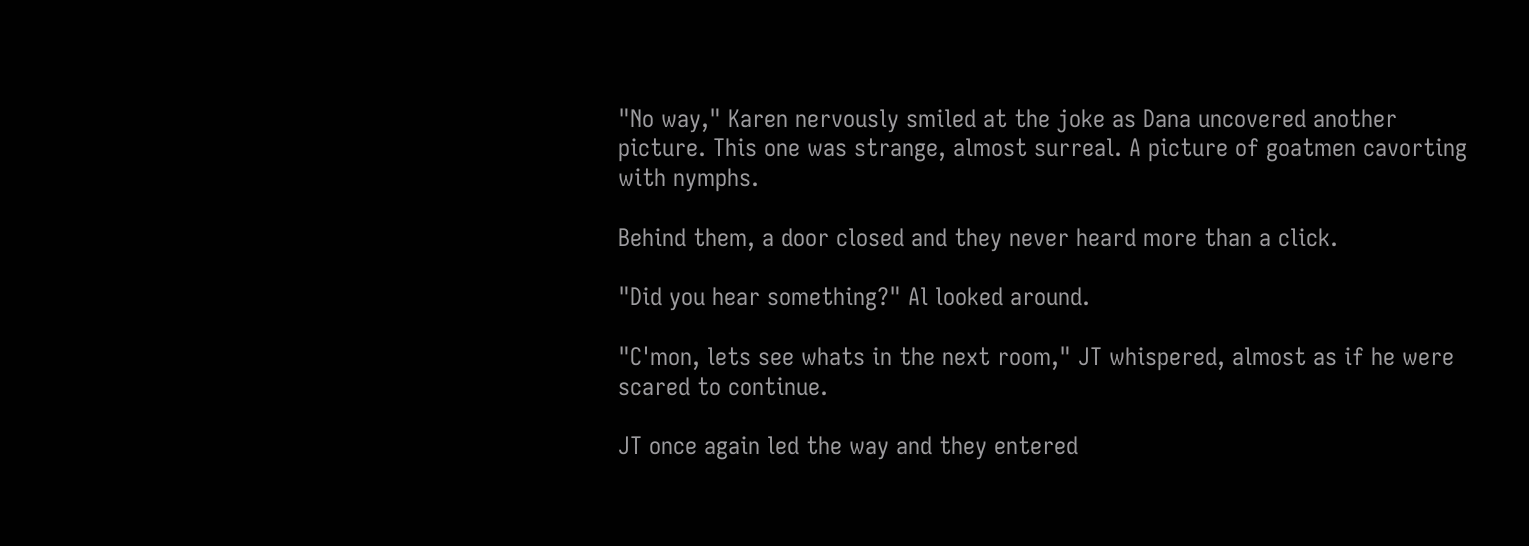"No way," Karen nervously smiled at the joke as Dana uncovered another
picture. This one was strange, almost surreal. A picture of goatmen cavorting
with nymphs.

Behind them, a door closed and they never heard more than a click.

"Did you hear something?" Al looked around.

"C'mon, lets see whats in the next room," JT whispered, almost as if he were
scared to continue.

JT once again led the way and they entered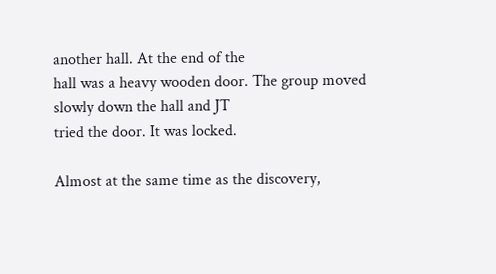another hall. At the end of the
hall was a heavy wooden door. The group moved slowly down the hall and JT
tried the door. It was locked.

Almost at the same time as the discovery,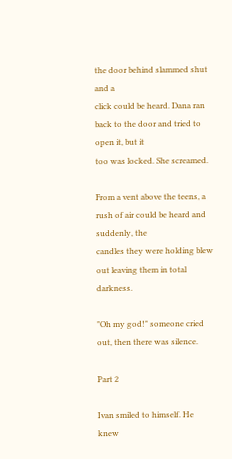the door behind slammed shut and a
click could be heard. Dana ran back to the door and tried to open it, but it
too was locked. She screamed.

From a vent above the teens, a rush of air could be heard and suddenly, the
candles they were holding blew out leaving them in total darkness.

"Oh my god!" someone cried out, then there was silence.

Part 2

Ivan smiled to himself. He knew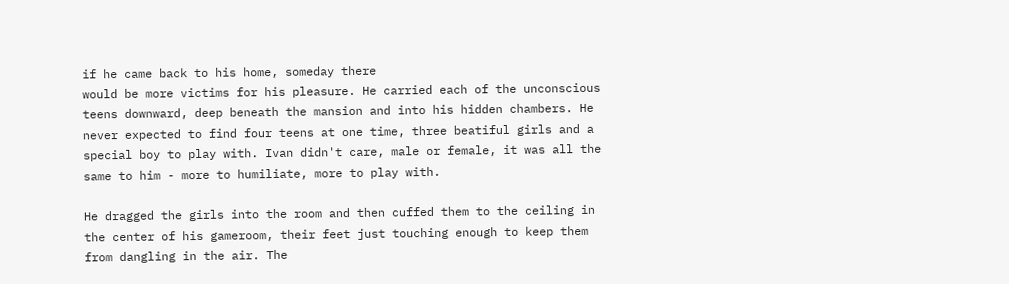if he came back to his home, someday there
would be more victims for his pleasure. He carried each of the unconscious
teens downward, deep beneath the mansion and into his hidden chambers. He
never expected to find four teens at one time, three beatiful girls and a
special boy to play with. Ivan didn't care, male or female, it was all the
same to him - more to humiliate, more to play with.

He dragged the girls into the room and then cuffed them to the ceiling in
the center of his gameroom, their feet just touching enough to keep them
from dangling in the air. The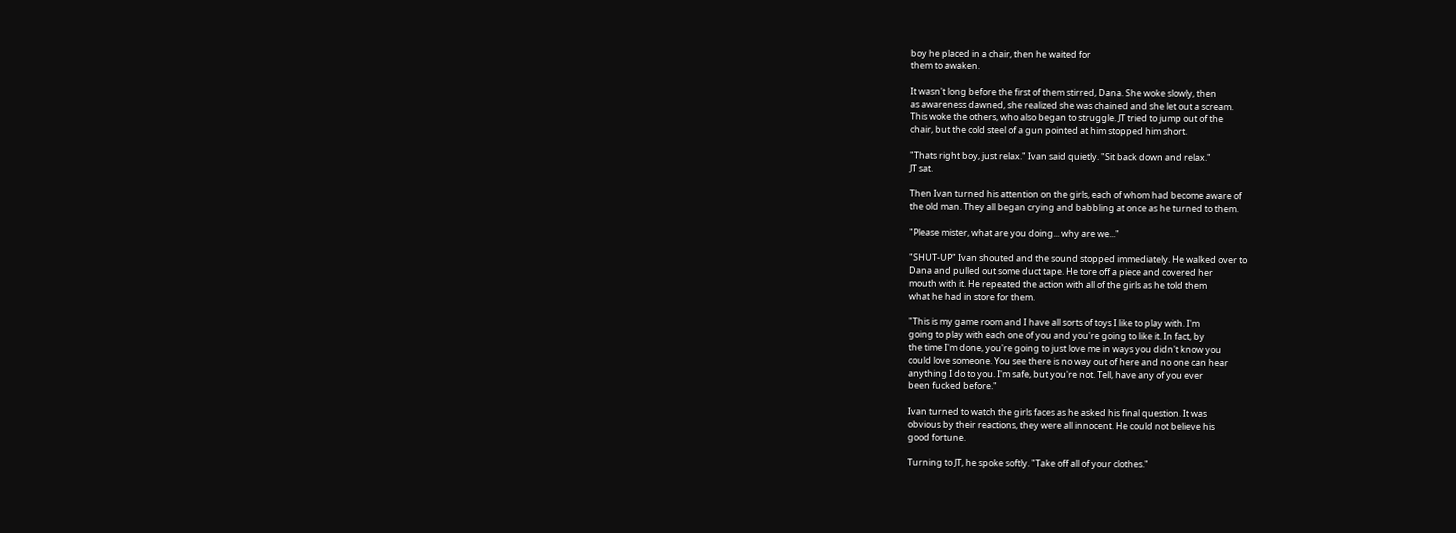boy he placed in a chair, then he waited for
them to awaken.

It wasn't long before the first of them stirred, Dana. She woke slowly, then
as awareness dawned, she realized she was chained and she let out a scream.
This woke the others, who also began to struggle. JT tried to jump out of the
chair, but the cold steel of a gun pointed at him stopped him short.

"Thats right boy, just relax." Ivan said quietly. "Sit back down and relax."
JT sat.

Then Ivan turned his attention on the girls, each of whom had become aware of
the old man. They all began crying and babbling at once as he turned to them.

"Please mister, what are you doing... why are we..."

"SHUT-UP" Ivan shouted and the sound stopped immediately. He walked over to
Dana and pulled out some duct tape. He tore off a piece and covered her
mouth with it. He repeated the action with all of the girls as he told them
what he had in store for them.

"This is my game room and I have all sorts of toys I like to play with. I'm
going to play with each one of you and you're going to like it. In fact, by
the time I'm done, you're going to just love me in ways you didn't know you
could love someone. You see there is no way out of here and no one can hear
anything I do to you. I'm safe, but you're not. Tell, have any of you ever
been fucked before."

Ivan turned to watch the girls faces as he asked his final question. It was
obvious by their reactions, they were all innocent. He could not believe his
good fortune.

Turning to JT, he spoke softly. "Take off all of your clothes."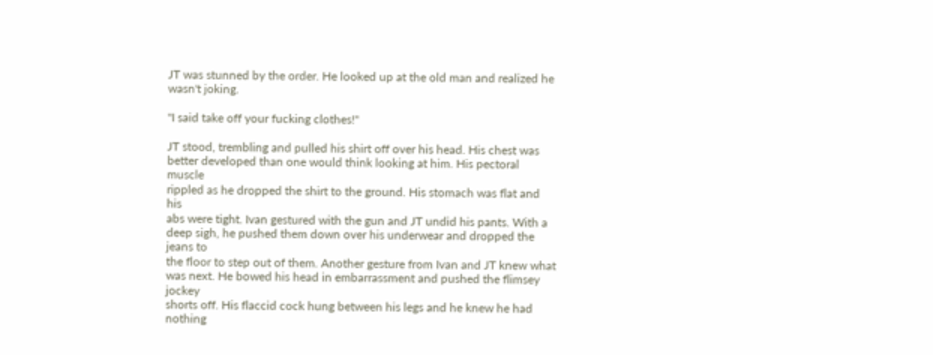JT was stunned by the order. He looked up at the old man and realized he
wasn't joking.

"I said take off your fucking clothes!"

JT stood, trembling and pulled his shirt off over his head. His chest was
better developed than one would think looking at him. His pectoral muscle
rippled as he dropped the shirt to the ground. His stomach was flat and his
abs were tight. Ivan gestured with the gun and JT undid his pants. With a
deep sigh, he pushed them down over his underwear and dropped the jeans to
the floor to step out of them. Another gesture from Ivan and JT knew what
was next. He bowed his head in embarrassment and pushed the flimsey jockey
shorts off. His flaccid cock hung between his legs and he knew he had nothing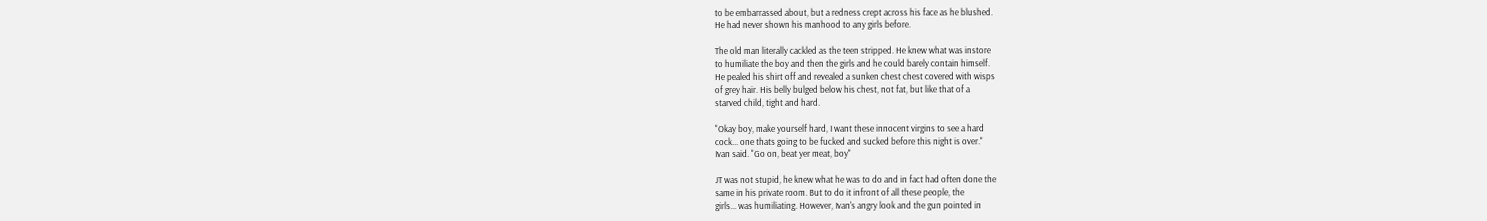to be embarrassed about, but a redness crept across his face as he blushed.
He had never shown his manhood to any girls before.

The old man literally cackled as the teen stripped. He knew what was instore
to humiliate the boy and then the girls and he could barely contain himself.
He pealed his shirt off and revealed a sunken chest chest covered with wisps
of grey hair. His belly bulged below his chest, not fat, but like that of a
starved child, tight and hard.

"Okay boy, make yourself hard, I want these innocent virgins to see a hard
cock... one thats going to be fucked and sucked before this night is over."
Ivan said. "Go on, beat yer meat, boy"

JT was not stupid, he knew what he was to do and in fact had often done the
same in his private room. But to do it infront of all these people, the
girls... was humiliating. However, Ivan's angry look and the gun pointed in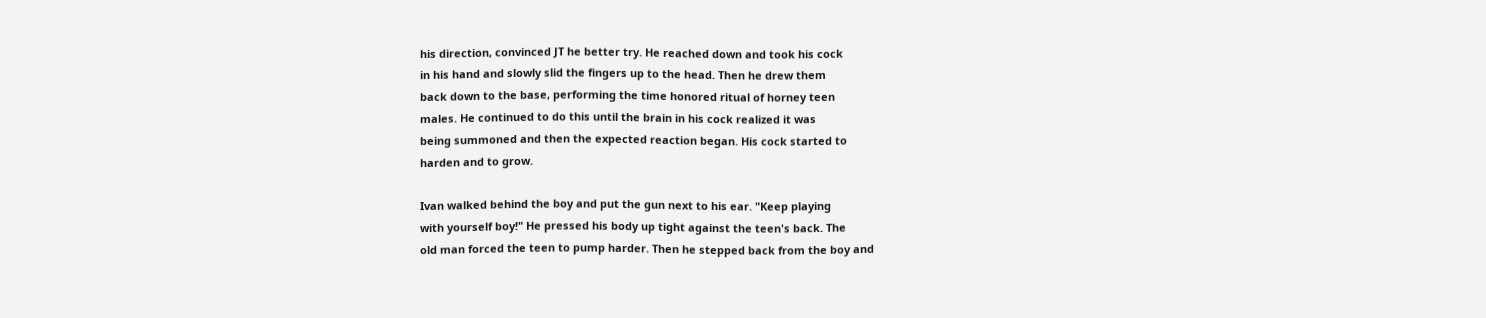his direction, convinced JT he better try. He reached down and took his cock
in his hand and slowly slid the fingers up to the head. Then he drew them
back down to the base, performing the time honored ritual of horney teen
males. He continued to do this until the brain in his cock realized it was
being summoned and then the expected reaction began. His cock started to
harden and to grow.

Ivan walked behind the boy and put the gun next to his ear. "Keep playing
with yourself boy!" He pressed his body up tight against the teen's back. The
old man forced the teen to pump harder. Then he stepped back from the boy and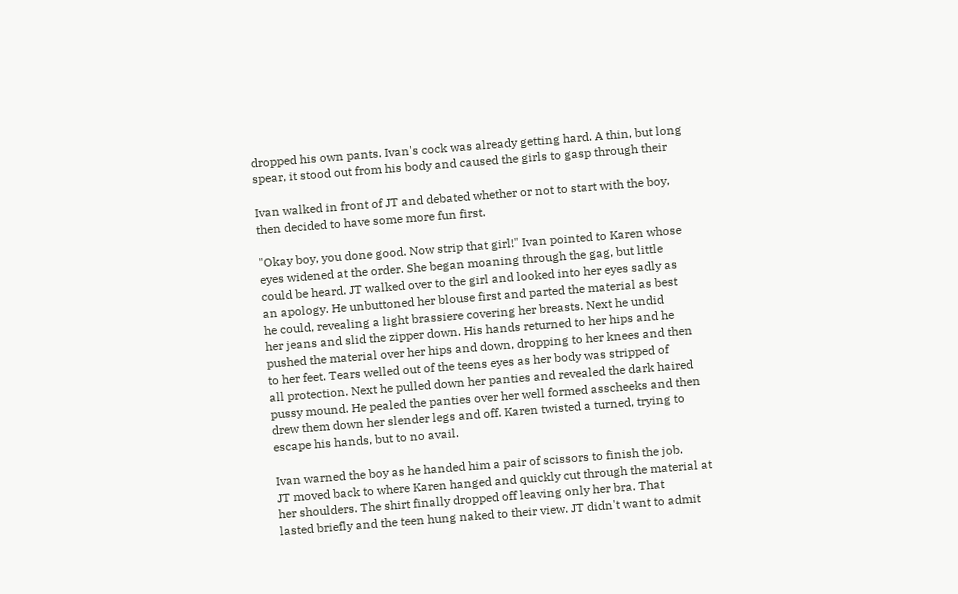dropped his own pants. Ivan's cock was already getting hard. A thin, but long
spear, it stood out from his body and caused the girls to gasp through their

Ivan walked in front of JT and debated whether or not to start with the boy,
then decided to have some more fun first.

"Okay boy, you done good. Now strip that girl!" Ivan pointed to Karen whose
eyes widened at the order. She began moaning through the gag, but little
could be heard. JT walked over to the girl and looked into her eyes sadly as
an apology. He unbuttoned her blouse first and parted the material as best
he could, revealing a light brassiere covering her breasts. Next he undid
her jeans and slid the zipper down. His hands returned to her hips and he
pushed the material over her hips and down, dropping to her knees and then
to her feet. Tears welled out of the teens eyes as her body was stripped of
all protection. Next he pulled down her panties and revealed the dark haired
pussy mound. He pealed the panties over her well formed asscheeks and then
drew them down her slender legs and off. Karen twisted a turned, trying to
escape his hands, but to no avail.

Ivan warned the boy as he handed him a pair of scissors to finish the job.
JT moved back to where Karen hanged and quickly cut through the material at
her shoulders. The shirt finally dropped off leaving only her bra. That
lasted briefly and the teen hung naked to their view. JT didn't want to admit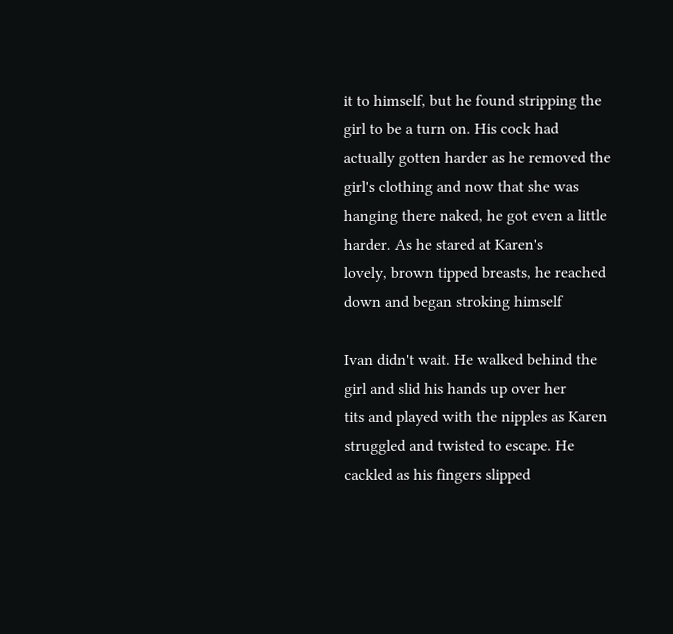it to himself, but he found stripping the girl to be a turn on. His cock had
actually gotten harder as he removed the girl's clothing and now that she was
hanging there naked, he got even a little harder. As he stared at Karen's
lovely, brown tipped breasts, he reached down and began stroking himself

Ivan didn't wait. He walked behind the girl and slid his hands up over her
tits and played with the nipples as Karen struggled and twisted to escape. He
cackled as his fingers slipped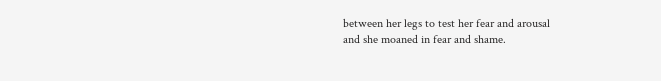between her legs to test her fear and arousal
and she moaned in fear and shame.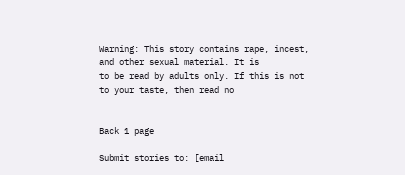Warning: This story contains rape, incest, and other sexual material. It is
to be read by adults only. If this is not to your taste, then read no


Back 1 page

Submit stories to: [email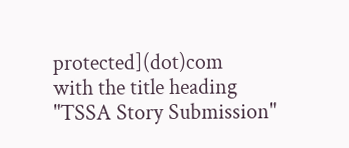protected](dot)com
with the title heading "TSSA Story Submission"